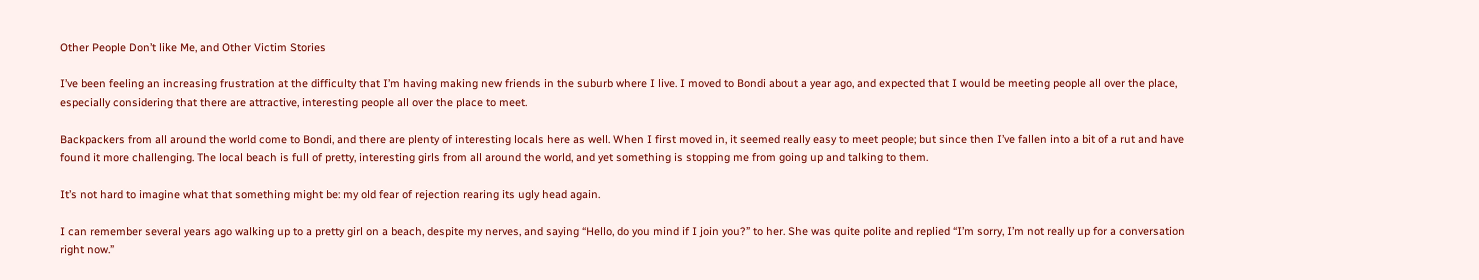Other People Don’t like Me, and Other Victim Stories

I’ve been feeling an increasing frustration at the difficulty that I’m having making new friends in the suburb where I live. I moved to Bondi about a year ago, and expected that I would be meeting people all over the place, especially considering that there are attractive, interesting people all over the place to meet.

Backpackers from all around the world come to Bondi, and there are plenty of interesting locals here as well. When I first moved in, it seemed really easy to meet people; but since then I’ve fallen into a bit of a rut and have found it more challenging. The local beach is full of pretty, interesting girls from all around the world, and yet something is stopping me from going up and talking to them.

It’s not hard to imagine what that something might be: my old fear of rejection rearing its ugly head again.

I can remember several years ago walking up to a pretty girl on a beach, despite my nerves, and saying “Hello, do you mind if I join you?” to her. She was quite polite and replied “I’m sorry, I’m not really up for a conversation right now.”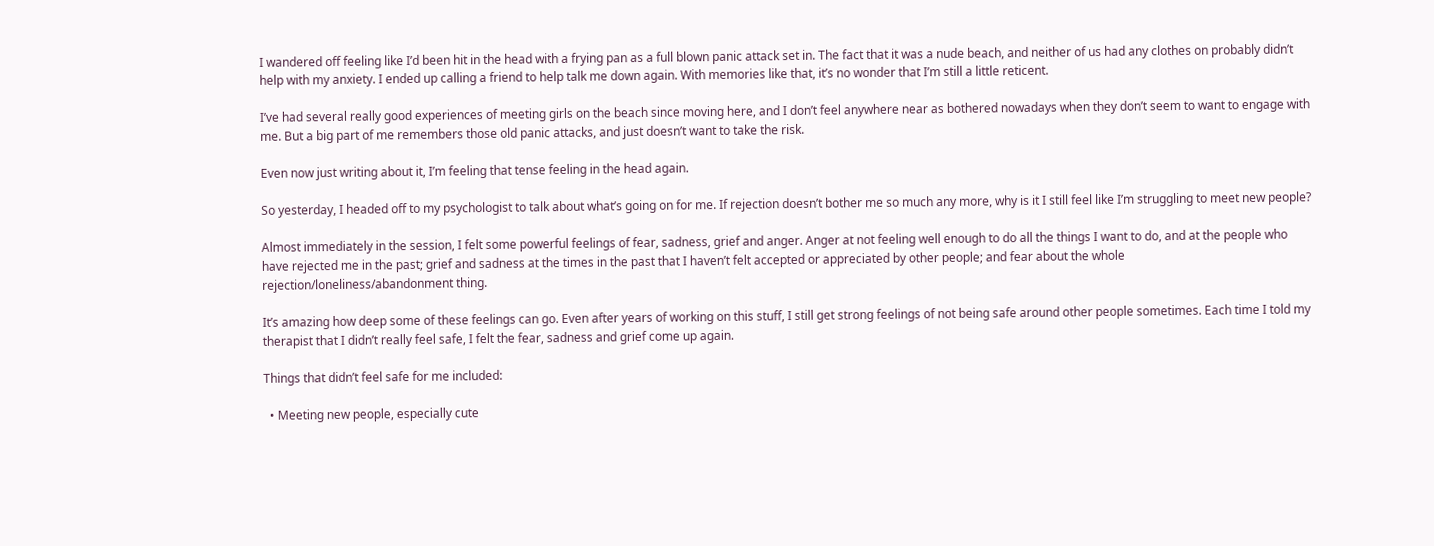I wandered off feeling like I’d been hit in the head with a frying pan as a full blown panic attack set in. The fact that it was a nude beach, and neither of us had any clothes on probably didn’t help with my anxiety. I ended up calling a friend to help talk me down again. With memories like that, it’s no wonder that I’m still a little reticent.

I’ve had several really good experiences of meeting girls on the beach since moving here, and I don’t feel anywhere near as bothered nowadays when they don’t seem to want to engage with me. But a big part of me remembers those old panic attacks, and just doesn’t want to take the risk.

Even now just writing about it, I’m feeling that tense feeling in the head again.

So yesterday, I headed off to my psychologist to talk about what’s going on for me. If rejection doesn’t bother me so much any more, why is it I still feel like I’m struggling to meet new people?

Almost immediately in the session, I felt some powerful feelings of fear, sadness, grief and anger. Anger at not feeling well enough to do all the things I want to do, and at the people who have rejected me in the past; grief and sadness at the times in the past that I haven’t felt accepted or appreciated by other people; and fear about the whole rejection/loneliness/abandonment thing.

It’s amazing how deep some of these feelings can go. Even after years of working on this stuff, I still get strong feelings of not being safe around other people sometimes. Each time I told my therapist that I didn’t really feel safe, I felt the fear, sadness and grief come up again.

Things that didn’t feel safe for me included:

  • Meeting new people, especially cute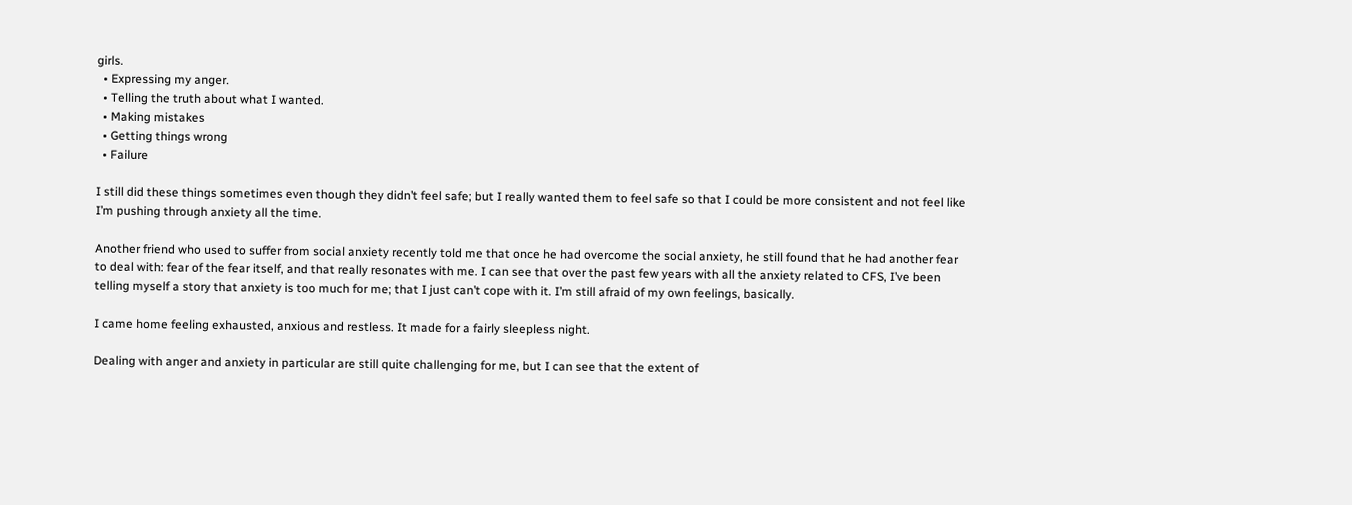girls.
  • Expressing my anger.
  • Telling the truth about what I wanted.
  • Making mistakes
  • Getting things wrong
  • Failure

I still did these things sometimes even though they didn’t feel safe; but I really wanted them to feel safe so that I could be more consistent and not feel like I’m pushing through anxiety all the time.

Another friend who used to suffer from social anxiety recently told me that once he had overcome the social anxiety, he still found that he had another fear to deal with: fear of the fear itself, and that really resonates with me. I can see that over the past few years with all the anxiety related to CFS, I’ve been telling myself a story that anxiety is too much for me; that I just can’t cope with it. I’m still afraid of my own feelings, basically.

I came home feeling exhausted, anxious and restless. It made for a fairly sleepless night.

Dealing with anger and anxiety in particular are still quite challenging for me, but I can see that the extent of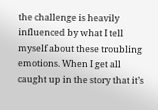the challenge is heavily influenced by what I tell myself about these troubling emotions. When I get all caught up in the story that it’s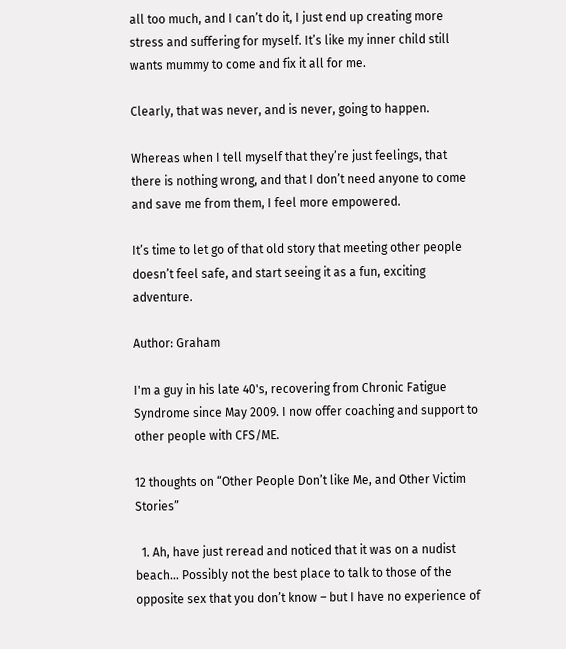all too much, and I can’t do it, I just end up creating more stress and suffering for myself. It’s like my inner child still wants mummy to come and fix it all for me.

Clearly, that was never, and is never, going to happen.

Whereas when I tell myself that they’re just feelings, that there is nothing wrong, and that I don’t need anyone to come and save me from them, I feel more empowered.

It’s time to let go of that old story that meeting other people doesn’t feel safe, and start seeing it as a fun, exciting adventure.

Author: Graham

I'm a guy in his late 40's, recovering from Chronic Fatigue Syndrome since May 2009. I now offer coaching and support to other people with CFS/ME.

12 thoughts on “Other People Don’t like Me, and Other Victim Stories”

  1. Ah, have just reread and noticed that it was on a nudist beach… Possibly not the best place to talk to those of the opposite sex that you don’t know – but I have no experience of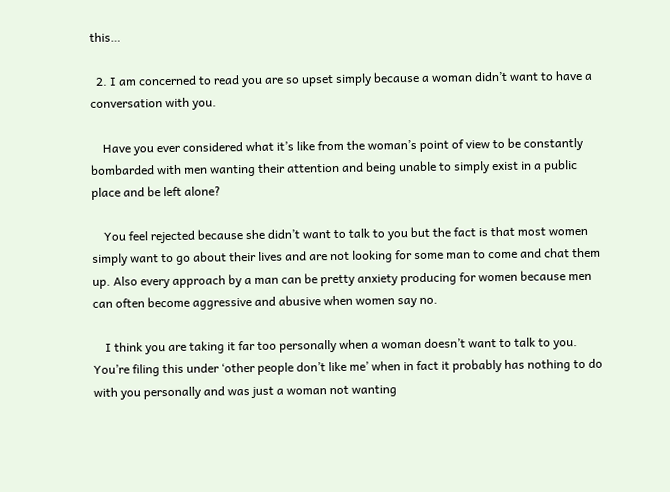this…

  2. I am concerned to read you are so upset simply because a woman didn’t want to have a conversation with you.

    Have you ever considered what it’s like from the woman’s point of view to be constantly bombarded with men wanting their attention and being unable to simply exist in a public place and be left alone?

    You feel rejected because she didn’t want to talk to you but the fact is that most women simply want to go about their lives and are not looking for some man to come and chat them up. Also every approach by a man can be pretty anxiety producing for women because men can often become aggressive and abusive when women say no.

    I think you are taking it far too personally when a woman doesn’t want to talk to you. You’re filing this under ‘other people don’t like me’ when in fact it probably has nothing to do with you personally and was just a woman not wanting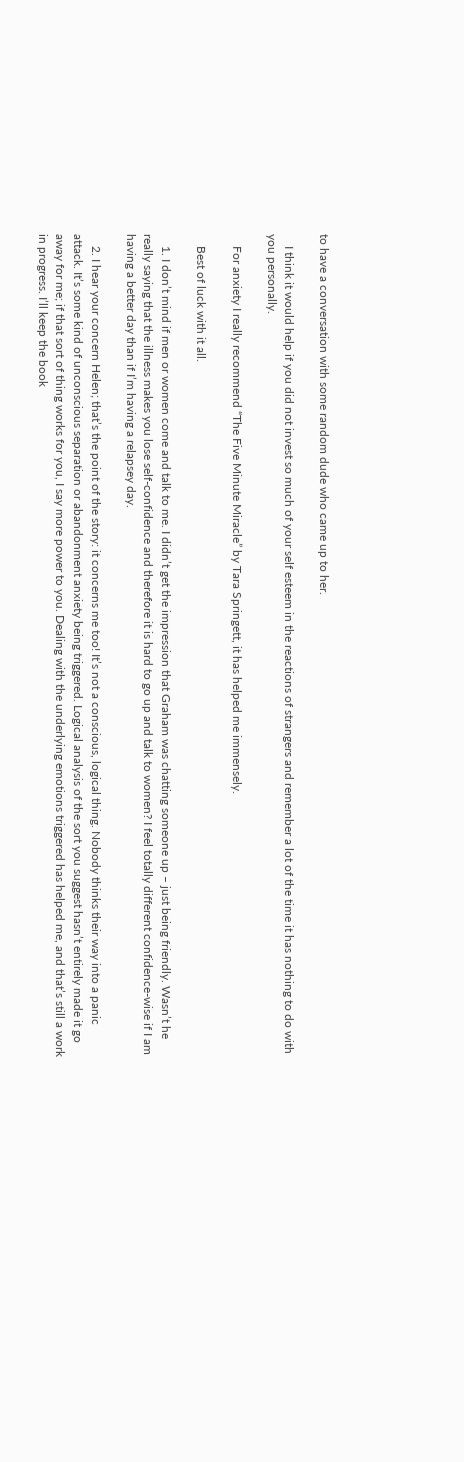to have a conversation with some random dude who came up to her.

    I think it would help if you did not invest so much of your self esteem in the reactions of strangers and remember a lot of the time it has nothing to do with you personally.

    For anxiety I really recommend “The Five Minute Miracle” by Tara Springett, it has helped me immensely.

    Best of luck with it all.

    1. I don’t mind if men or women come and talk to me. I didn’t get the impression that Graham was chatting someone up – just being friendly. Wasn’t he really saying that the illness makes you lose self-confidence and therefore it is hard to go up and talk to women? I feel totally different confidence-wise if I am having a better day than if I’m having a relapsey day.

    2. I hear your concern Helen; that’s the point of the story: it concerns me too! It’s not a conscious, logical thing. Nobody thinks their way into a panic attack. It’s some kind of unconscious separation or abandonment anxiety being triggered. Logical analysis of the sort you suggest hasn’t entirely made it go away for me; if that sort of thing works for you, I say more power to you. Dealing with the underlying emotions triggered has helped me, and that’s still a work in progress. I’ll keep the book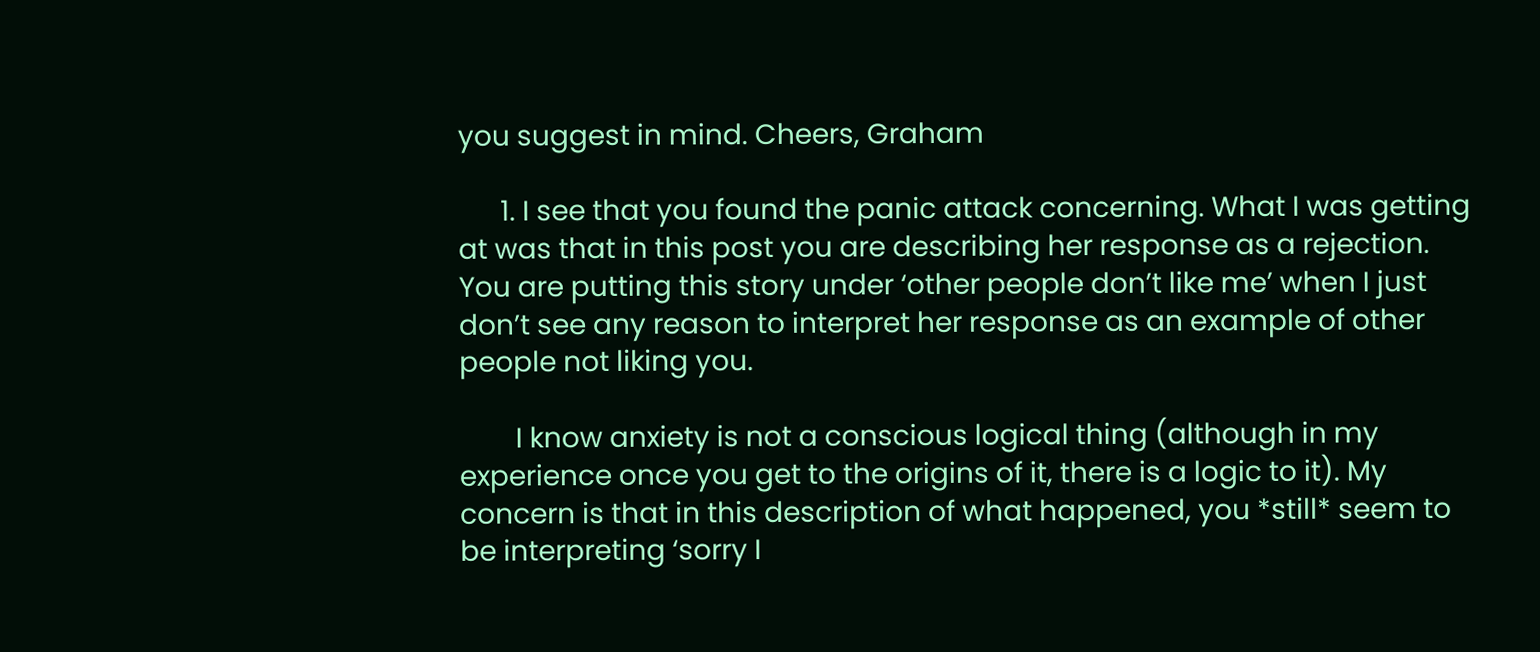you suggest in mind. Cheers, Graham

      1. I see that you found the panic attack concerning. What I was getting at was that in this post you are describing her response as a rejection. You are putting this story under ‘other people don’t like me’ when I just don’t see any reason to interpret her response as an example of other people not liking you.

        I know anxiety is not a conscious logical thing (although in my experience once you get to the origins of it, there is a logic to it). My concern is that in this description of what happened, you *still* seem to be interpreting ‘sorry I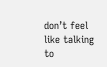don’t feel like talking to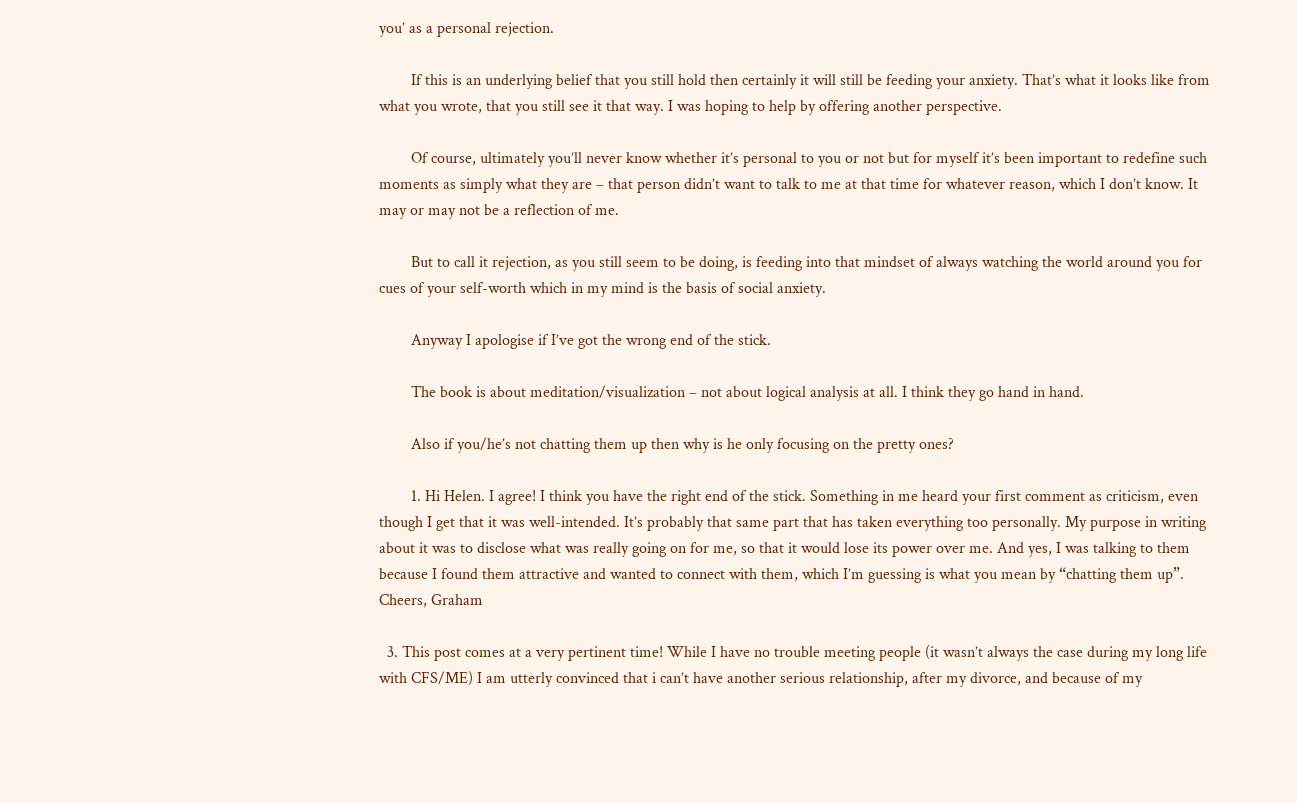you’ as a personal rejection.

        If this is an underlying belief that you still hold then certainly it will still be feeding your anxiety. That’s what it looks like from what you wrote, that you still see it that way. I was hoping to help by offering another perspective.

        Of course, ultimately you’ll never know whether it’s personal to you or not but for myself it’s been important to redefine such moments as simply what they are – that person didn’t want to talk to me at that time for whatever reason, which I don’t know. It may or may not be a reflection of me.

        But to call it rejection, as you still seem to be doing, is feeding into that mindset of always watching the world around you for cues of your self-worth which in my mind is the basis of social anxiety.

        Anyway I apologise if I’ve got the wrong end of the stick.

        The book is about meditation/visualization – not about logical analysis at all. I think they go hand in hand.

        Also if you/he’s not chatting them up then why is he only focusing on the pretty ones?

        1. Hi Helen. I agree! I think you have the right end of the stick. Something in me heard your first comment as criticism, even though I get that it was well-intended. It’s probably that same part that has taken everything too personally. My purpose in writing about it was to disclose what was really going on for me, so that it would lose its power over me. And yes, I was talking to them because I found them attractive and wanted to connect with them, which I’m guessing is what you mean by “chatting them up”.  Cheers, Graham

  3. This post comes at a very pertinent time! While I have no trouble meeting people (it wasn’t always the case during my long life with CFS/ME) I am utterly convinced that i can’t have another serious relationship, after my divorce, and because of my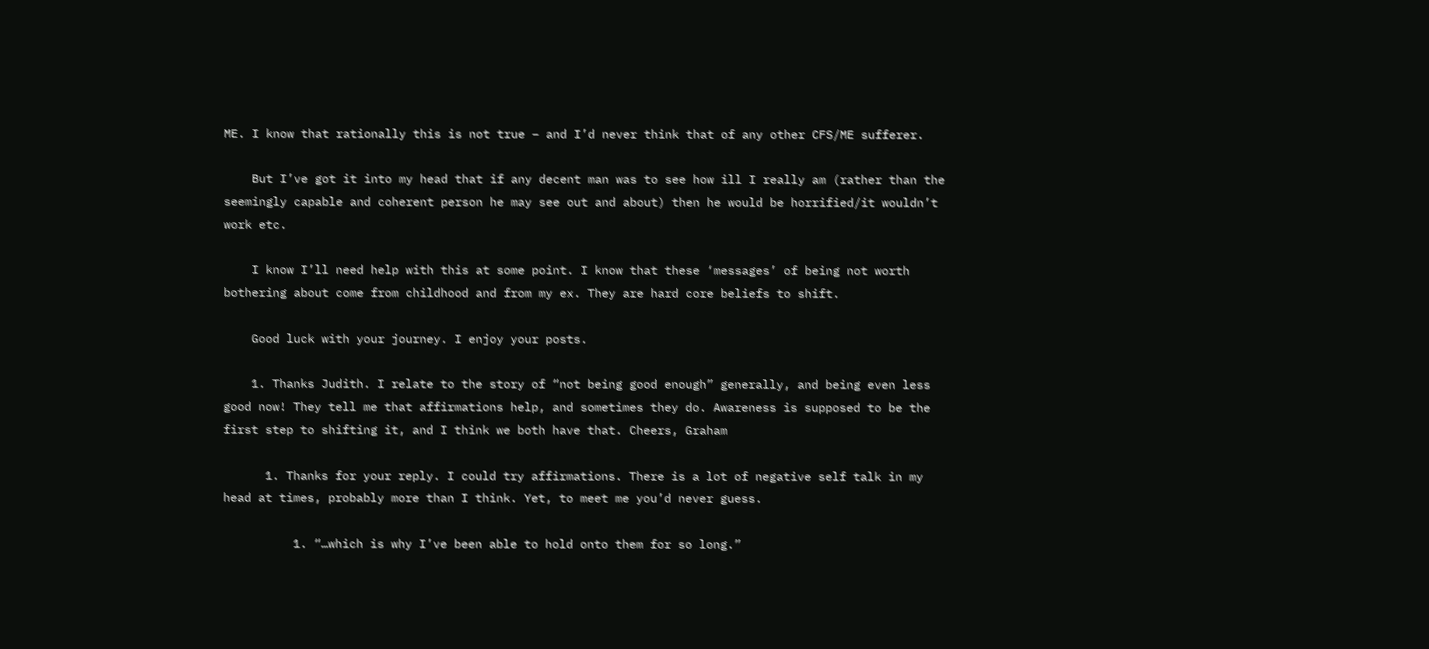ME. I know that rationally this is not true – and I’d never think that of any other CFS/ME sufferer.

    But I’ve got it into my head that if any decent man was to see how ill I really am (rather than the seemingly capable and coherent person he may see out and about) then he would be horrified/it wouldn’t work etc.

    I know I’ll need help with this at some point. I know that these ‘messages’ of being not worth bothering about come from childhood and from my ex. They are hard core beliefs to shift.

    Good luck with your journey. I enjoy your posts.

    1. Thanks Judith. I relate to the story of “not being good enough” generally, and being even less good now! They tell me that affirmations help, and sometimes they do. Awareness is supposed to be the first step to shifting it, and I think we both have that. Cheers, Graham

      1. Thanks for your reply. I could try affirmations. There is a lot of negative self talk in my head at times, probably more than I think. Yet, to meet me you’d never guess.

          1. “…which is why I’ve been able to hold onto them for so long.”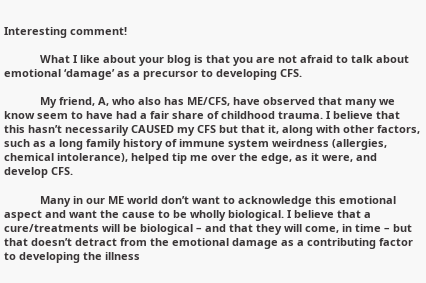Interesting comment!

            What I like about your blog is that you are not afraid to talk about emotional ‘damage’ as a precursor to developing CFS.

            My friend, A, who also has ME/CFS, have observed that many we know seem to have had a fair share of childhood trauma. I believe that this hasn’t necessarily CAUSED my CFS but that it, along with other factors, such as a long family history of immune system weirdness (allergies, chemical intolerance), helped tip me over the edge, as it were, and develop CFS.

            Many in our ME world don’t want to acknowledge this emotional aspect and want the cause to be wholly biological. I believe that a cure/treatments will be biological – and that they will come, in time – but that doesn’t detract from the emotional damage as a contributing factor to developing the illness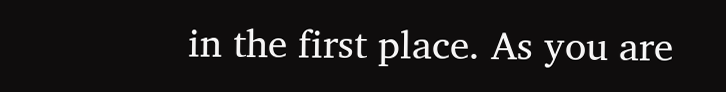in the first place. As you are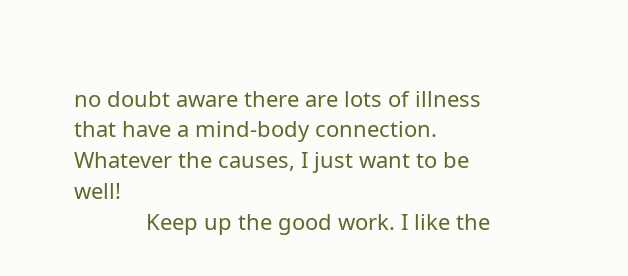no doubt aware there are lots of illness that have a mind-body connection. Whatever the causes, I just want to be well!
            Keep up the good work. I like the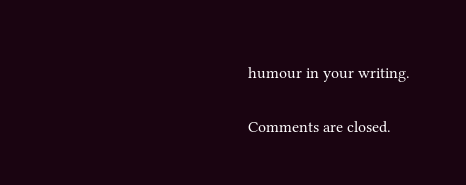humour in your writing.

Comments are closed.